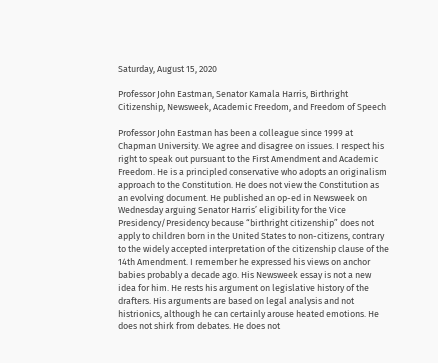Saturday, August 15, 2020

Professor John Eastman, Senator Kamala Harris, Birthright Citizenship, Newsweek, Academic Freedom, and Freedom of Speech

Professor John Eastman has been a colleague since 1999 at Chapman University. We agree and disagree on issues. I respect his right to speak out pursuant to the First Amendment and Academic Freedom. He is a principled conservative who adopts an originalism approach to the Constitution. He does not view the Constitution as an evolving document. He published an op-ed in Newsweek on Wednesday arguing Senator Harris’ eligibility for the Vice Presidency/Presidency because “birthright citizenship” does not apply to children born in the United States to non-citizens, contrary to the widely accepted interpretation of the citizenship clause of the 14th Amendment. I remember he expressed his views on anchor babies probably a decade ago. His Newsweek essay is not a new idea for him. He rests his argument on legislative history of the drafters. His arguments are based on legal analysis and not histrionics, although he can certainly arouse heated emotions. He does not shirk from debates. He does not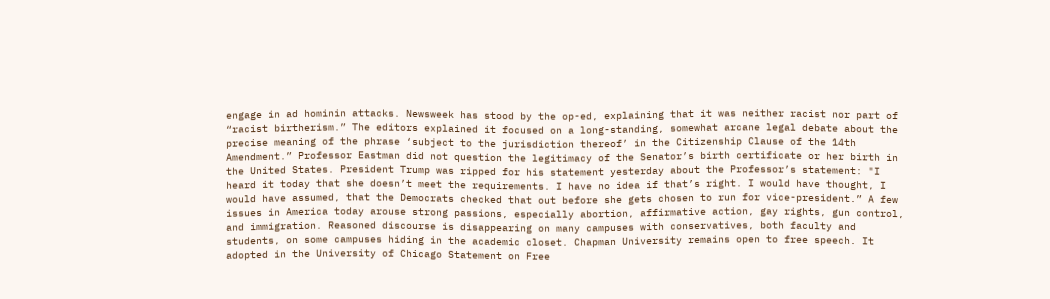engage in ad hominin attacks. Newsweek has stood by the op-ed, explaining that it was neither racist nor part of “racist birtherism.” The editors explained it focused on a long-standing, somewhat arcane legal debate about the precise meaning of the phrase ‘subject to the jurisdiction thereof’ in the Citizenship Clause of the 14th Amendment.” Professor Eastman did not question the legitimacy of the Senator’s birth certificate or her birth in the United States. President Trump was ripped for his statement yesterday about the Professor’s statement: "I heard it today that she doesn’t meet the requirements. I have no idea if that’s right. I would have thought, I would have assumed, that the Democrats checked that out before she gets chosen to run for vice-president.” A few issues in America today arouse strong passions, especially abortion, affirmative action, gay rights, gun control, and immigration. Reasoned discourse is disappearing on many campuses with conservatives, both faculty and students, on some campuses hiding in the academic closet. Chapman University remains open to free speech. It adopted in the University of Chicago Statement on Free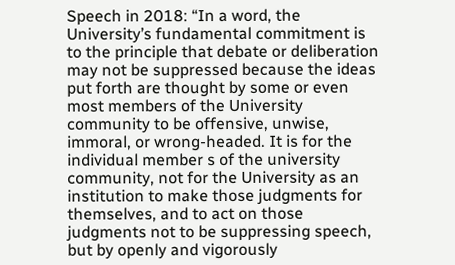Speech in 2018: “In a word, the University’s fundamental commitment is to the principle that debate or deliberation may not be suppressed because the ideas put forth are thought by some or even most members of the University community to be offensive, unwise, immoral, or wrong-headed. It is for the individual member s of the university community, not for the University as an institution to make those judgments for themselves, and to act on those judgments not to be suppressing speech, but by openly and vigorously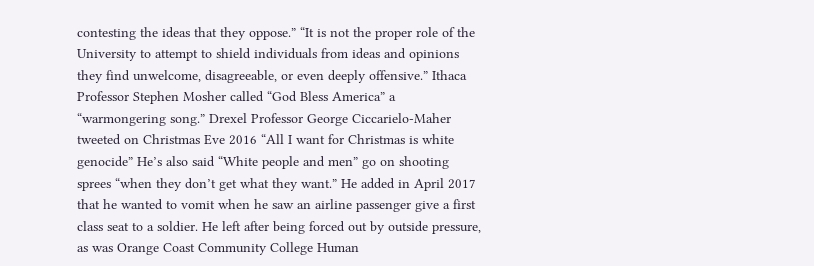contesting the ideas that they oppose.” “It is not the proper role of the University to attempt to shield individuals from ideas and opinions they find unwelcome, disagreeable, or even deeply offensive.” Ithaca Professor Stephen Mosher called “God Bless America” a “warmongering song.” Drexel Professor George Ciccarielo-Maher tweeted on Christmas Eve 2016 “All I want for Christmas is white genocide” He’s also said “White people and men” go on shooting sprees “when they don’t get what they want.” He added in April 2017 that he wanted to vomit when he saw an airline passenger give a first class seat to a soldier. He left after being forced out by outside pressure, as was Orange Coast Community College Human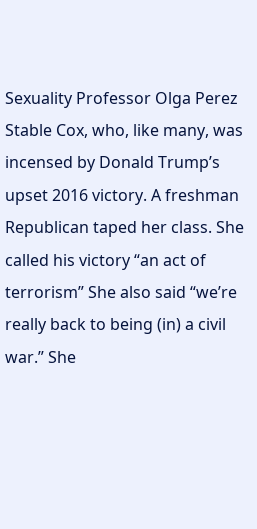Sexuality Professor Olga Perez Stable Cox, who, like many, was incensed by Donald Trump’s upset 2016 victory. A freshman Republican taped her class. She called his victory “an act of terrorism” She also said “we’re really back to being (in) a civil war.” She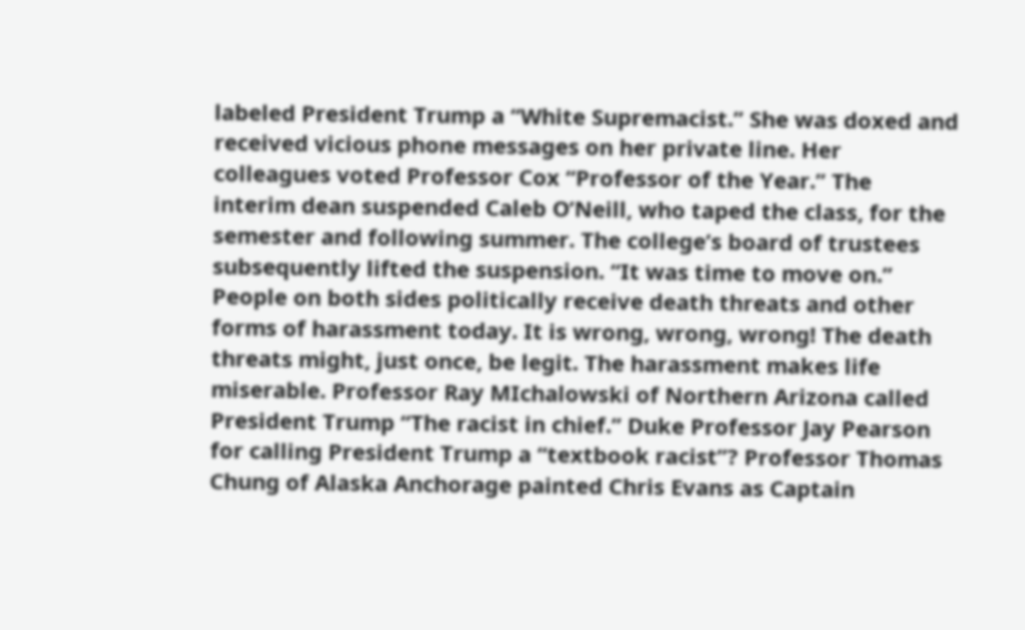labeled President Trump a “White Supremacist.” She was doxed and received vicious phone messages on her private line. Her colleagues voted Professor Cox “Professor of the Year.” The interim dean suspended Caleb O’Neill, who taped the class, for the semester and following summer. The college’s board of trustees subsequently lifted the suspension. “It was time to move on.” People on both sides politically receive death threats and other forms of harassment today. It is wrong, wrong, wrong! The death threats might, just once, be legit. The harassment makes life miserable. Professor Ray MIchalowski of Northern Arizona called President Trump “The racist in chief.” Duke Professor Jay Pearson for calling President Trump a “textbook racist”? Professor Thomas Chung of Alaska Anchorage painted Chris Evans as Captain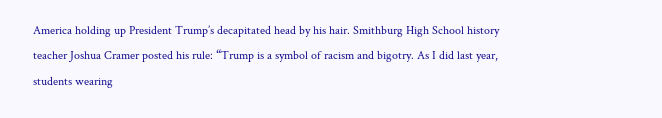America holding up President Trump’s decapitated head by his hair. Smithburg High School history teacher Joshua Cramer posted his rule: “Trump is a symbol of racism and bigotry. As I did last year, students wearing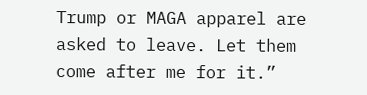Trump or MAGA apparel are asked to leave. Let them come after me for it.”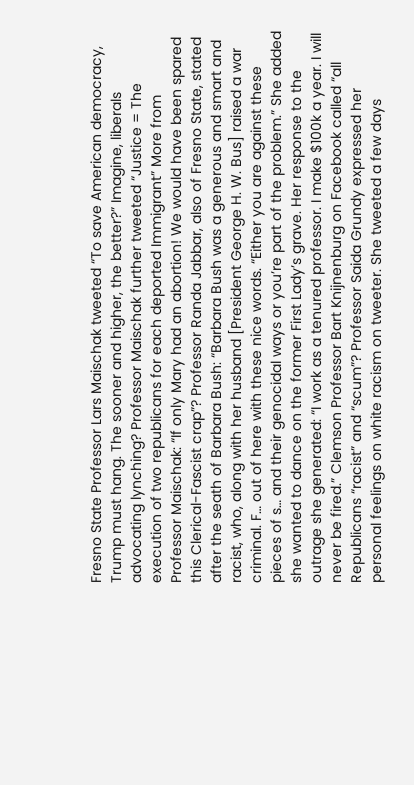Fresno State Professor Lars Maischak tweeted “To save American democracy, Trump must hang. The sooner and higher, the better?” Imagine, liberals advocating lynching? Professor Maischak further tweeted “Justice = The execution of two republicans for each deported Immigrant” More from Professor Maischak: “If only Mary had an abortion! We would have been spared this Clerical-Fascist crap”? Professor Randa Jabbar, also of Fresno State, stated after the seath of Barbara Bush: “Barbara Bush was a generous and smart and racist, who, along with her husband [President George H. W. Bus] raised a war criminal. F… out of here with these nice words. “Either you are against these pieces of s… and their genocidal ways or you’re part of the problem.” She added she wanted to dance on the former First Lady’s grave. Her response to the outrage she generated: “I work as a tenured professor. I make $100k a year. I will never be fired.” Clemson Professor Bart Knijnenburg on Facebook called “all Republicans “racist” and “scum”? Professor Saida Grundy expressed her personal feelings on white racism on tweeter. She tweeted a few days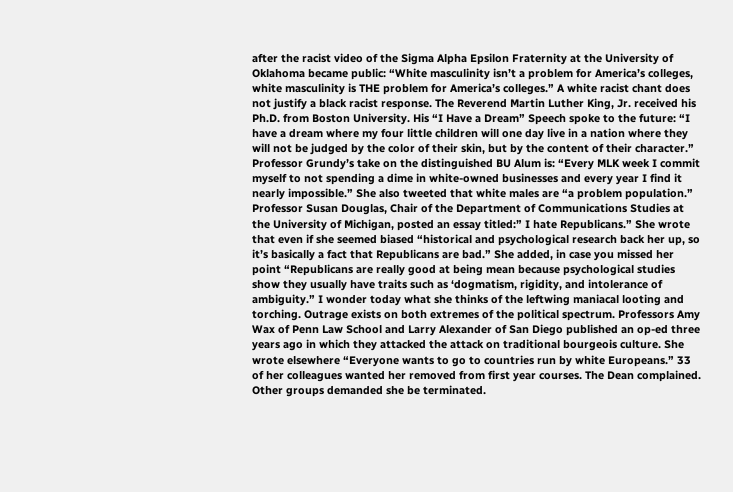after the racist video of the Sigma Alpha Epsilon Fraternity at the University of Oklahoma became public: “White masculinity isn’t a problem for America’s colleges, white masculinity is THE problem for America’s colleges.” A white racist chant does not justify a black racist response. The Reverend Martin Luther King, Jr. received his Ph.D. from Boston University. His “I Have a Dream” Speech spoke to the future: “I have a dream where my four little children will one day live in a nation where they will not be judged by the color of their skin, but by the content of their character.” Professor Grundy’s take on the distinguished BU Alum is: “Every MLK week I commit myself to not spending a dime in white-owned businesses and every year I find it nearly impossible.” She also tweeted that white males are “a problem population.” Professor Susan Douglas, Chair of the Department of Communications Studies at the University of Michigan, posted an essay titled:” I hate Republicans.” She wrote that even if she seemed biased “historical and psychological research back her up, so it’s basically a fact that Republicans are bad.” She added, in case you missed her point “Republicans are really good at being mean because psychological studies show they usually have traits such as ‘dogmatism, rigidity, and intolerance of ambiguity.” I wonder today what she thinks of the leftwing maniacal looting and torching. Outrage exists on both extremes of the political spectrum. Professors Amy Wax of Penn Law School and Larry Alexander of San Diego published an op-ed three years ago in which they attacked the attack on traditional bourgeois culture. She wrote elsewhere “Everyone wants to go to countries run by white Europeans.” 33 of her colleagues wanted her removed from first year courses. The Dean complained. Other groups demanded she be terminated.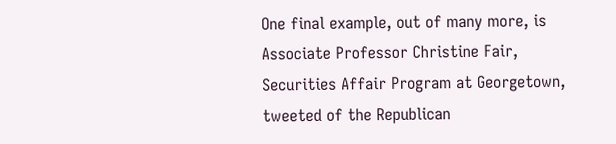One final example, out of many more, is Associate Professor Christine Fair, Securities Affair Program at Georgetown, tweeted of the Republican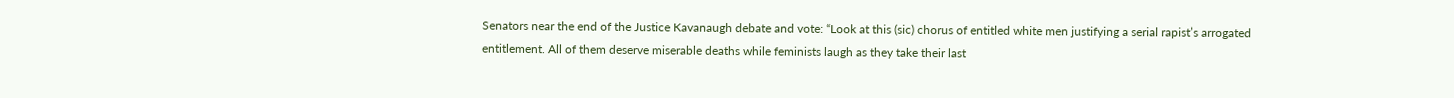Senators near the end of the Justice Kavanaugh debate and vote: “Look at this (sic) chorus of entitled white men justifying a serial rapist’s arrogated entitlement. All of them deserve miserable deaths while feminists laugh as they take their last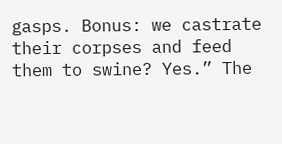gasps. Bonus: we castrate their corpses and feed them to swine? Yes.” The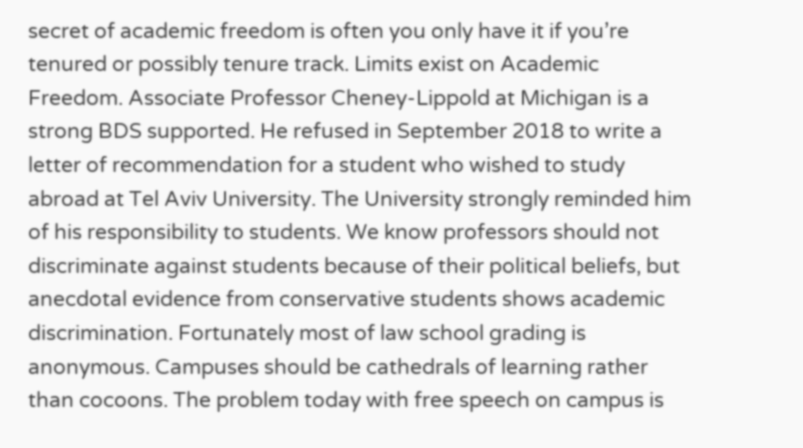secret of academic freedom is often you only have it if you’re tenured or possibly tenure track. Limits exist on Academic Freedom. Associate Professor Cheney-Lippold at Michigan is a strong BDS supported. He refused in September 2018 to write a letter of recommendation for a student who wished to study abroad at Tel Aviv University. The University strongly reminded him of his responsibility to students. We know professors should not discriminate against students because of their political beliefs, but anecdotal evidence from conservative students shows academic discrimination. Fortunately most of law school grading is anonymous. Campuses should be cathedrals of learning rather than cocoons. The problem today with free speech on campus is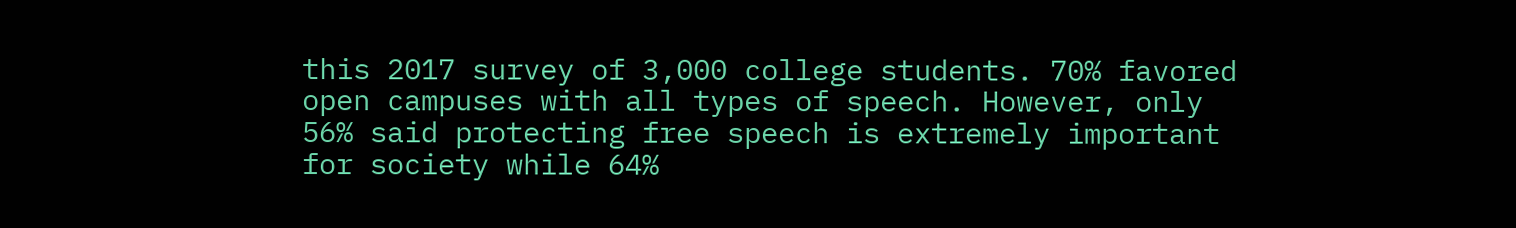this 2017 survey of 3,000 college students. 70% favored open campuses with all types of speech. However, only 56% said protecting free speech is extremely important for society while 64%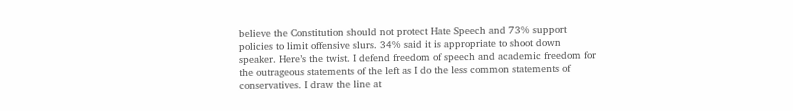believe the Constitution should not protect Hate Speech and 73% support policies to limit offensive slurs. 34% said it is appropriate to shoot down speaker. Here’s the twist. I defend freedom of speech and academic freedom for the outrageous statements of the left as I do the less common statements of conservatives. I draw the line at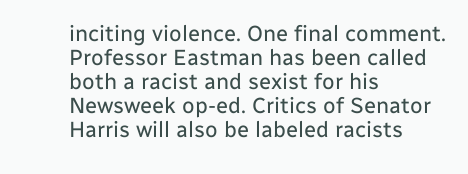inciting violence. One final comment. Professor Eastman has been called both a racist and sexist for his Newsweek op-ed. Critics of Senator Harris will also be labeled racists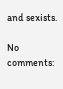and sexists.

No comments: